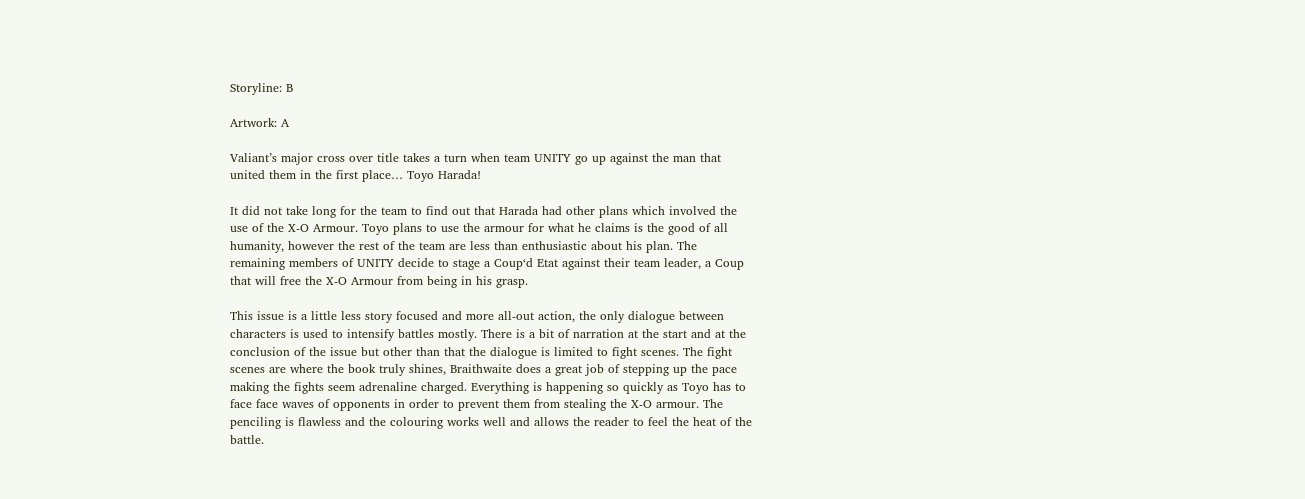Storyline: B

Artwork: A

Valiant’s major cross over title takes a turn when team UNITY go up against the man that united them in the first place… Toyo Harada!

It did not take long for the team to find out that Harada had other plans which involved the use of the X-O Armour. Toyo plans to use the armour for what he claims is the good of all humanity, however the rest of the team are less than enthusiastic about his plan. The remaining members of UNITY decide to stage a Coup‘d Etat against their team leader, a Coup that will free the X-O Armour from being in his grasp.

This issue is a little less story focused and more all-out action, the only dialogue between characters is used to intensify battles mostly. There is a bit of narration at the start and at the conclusion of the issue but other than that the dialogue is limited to fight scenes. The fight scenes are where the book truly shines, Braithwaite does a great job of stepping up the pace making the fights seem adrenaline charged. Everything is happening so quickly as Toyo has to face face waves of opponents in order to prevent them from stealing the X-O armour. The penciling is flawless and the colouring works well and allows the reader to feel the heat of the battle.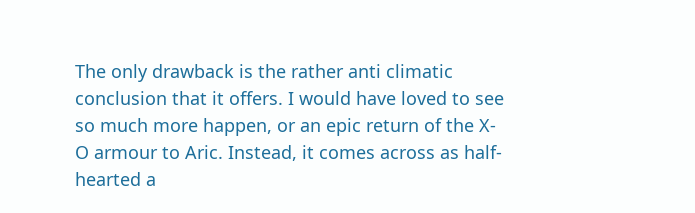The only drawback is the rather anti climatic conclusion that it offers. I would have loved to see so much more happen, or an epic return of the X-O armour to Aric. Instead, it comes across as half-hearted a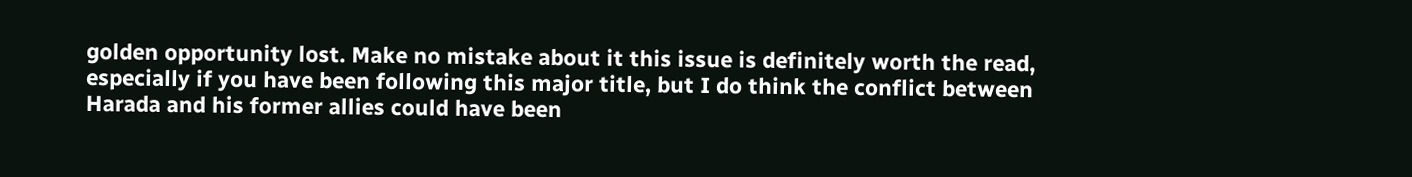golden opportunity lost. Make no mistake about it this issue is definitely worth the read, especially if you have been following this major title, but I do think the conflict between Harada and his former allies could have been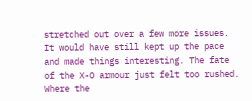stretched out over a few more issues. It would have still kept up the pace and made things interesting. The fate of the X-O armour just felt too rushed. Where the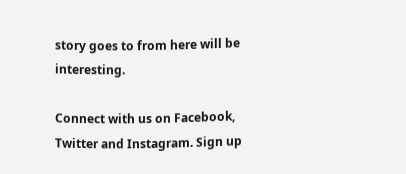story goes to from here will be interesting.

Connect with us on Facebook, Twitter and Instagram. Sign up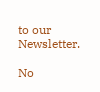to our Newsletter.

No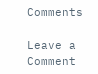Comments

Leave a Comment